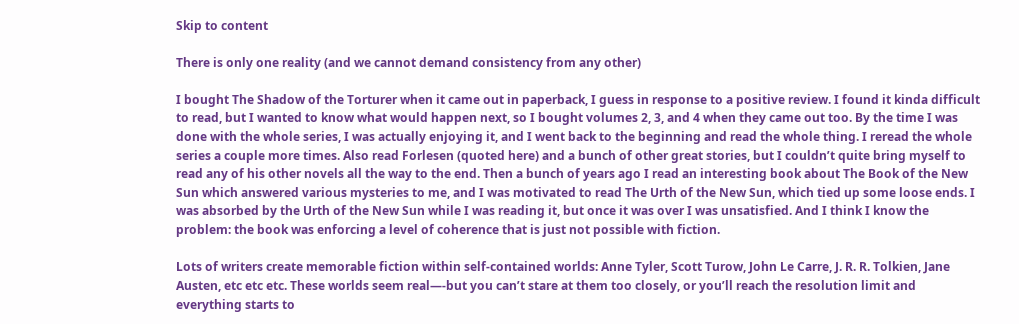Skip to content

There is only one reality (and we cannot demand consistency from any other)

I bought The Shadow of the Torturer when it came out in paperback, I guess in response to a positive review. I found it kinda difficult to read, but I wanted to know what would happen next, so I bought volumes 2, 3, and 4 when they came out too. By the time I was done with the whole series, I was actually enjoying it, and I went back to the beginning and read the whole thing. I reread the whole series a couple more times. Also read Forlesen (quoted here) and a bunch of other great stories, but I couldn’t quite bring myself to read any of his other novels all the way to the end. Then a bunch of years ago I read an interesting book about The Book of the New Sun which answered various mysteries to me, and I was motivated to read The Urth of the New Sun, which tied up some loose ends. I was absorbed by the Urth of the New Sun while I was reading it, but once it was over I was unsatisfied. And I think I know the problem: the book was enforcing a level of coherence that is just not possible with fiction.

Lots of writers create memorable fiction within self-contained worlds: Anne Tyler, Scott Turow, John Le Carre, J. R. R. Tolkien, Jane Austen, etc etc etc. These worlds seem real—-but you can’t stare at them too closely, or you’ll reach the resolution limit and everything starts to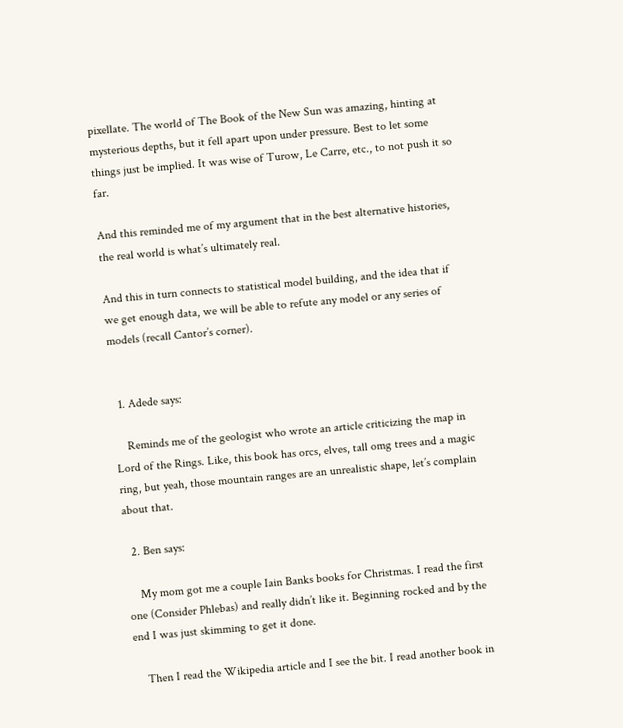pixellate. The world of The Book of the New Sun was amazing, hinting at mysterious depths, but it fell apart upon under pressure. Best to let some things just be implied. It was wise of Turow, Le Carre, etc., to not push it so far.

And this reminded me of my argument that in the best alternative histories, the real world is what’s ultimately real.

And this in turn connects to statistical model building, and the idea that if we get enough data, we will be able to refute any model or any series of models (recall Cantor’s corner).


  1. Adede says:

    Reminds me of the geologist who wrote an article criticizing the map in Lord of the Rings. Like, this book has orcs, elves, tall omg trees and a magic ring, but yeah, those mountain ranges are an unrealistic shape, let’s complain about that.

  2. Ben says:

    My mom got me a couple Iain Banks books for Christmas. I read the first one (Consider Phlebas) and really didn’t like it. Beginning rocked and by the end I was just skimming to get it done.

    Then I read the Wikipedia article and I see the bit. I read another book in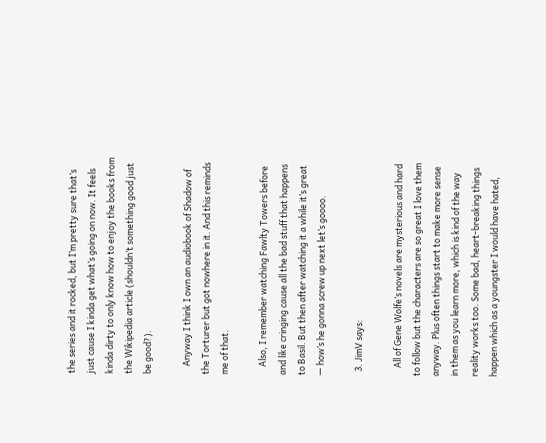the series and it rocked, but I’m pretty sure that’s just cause I kinda get what’s going on now. It feels kinda dirty to only know how to enjoy the books from the Wikipedia article (shouldn’t something good just be good?).

    Anyway I think I own an audiobook of Shadow of the Torturer but got nowhere in it. And this reminds me of that.

    Also, I remember watching Fawlty Towers before and like cringing cause all the bad stuff that happens to Basil. But then after watching it a while it’s great — how’s he gonna screw up next let’s goooo.

  3. JimV says:

    All of Gene Wolfe’s novels are mysterious and hard to follow but the characters are so great I love them anyway. Plus often things start to make more sense in them as you learn more, which is kind of the way reality works too. Some bad, heart-breaking things happen which as a youngster I would have hated,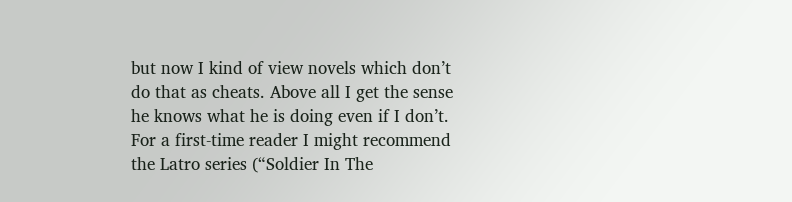but now I kind of view novels which don’t do that as cheats. Above all I get the sense he knows what he is doing even if I don’t. For a first-time reader I might recommend the Latro series (“Soldier In The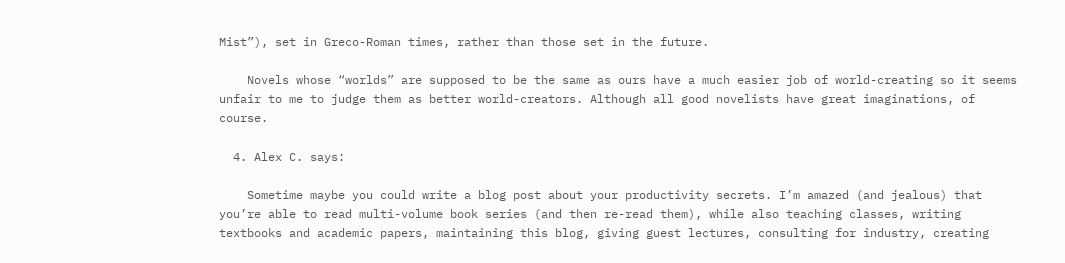Mist”), set in Greco-Roman times, rather than those set in the future.

    Novels whose “worlds” are supposed to be the same as ours have a much easier job of world-creating so it seems unfair to me to judge them as better world-creators. Although all good novelists have great imaginations, of course.

  4. Alex C. says:

    Sometime maybe you could write a blog post about your productivity secrets. I’m amazed (and jealous) that you’re able to read multi-volume book series (and then re-read them), while also teaching classes, writing textbooks and academic papers, maintaining this blog, giving guest lectures, consulting for industry, creating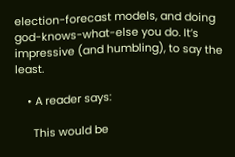election-forecast models, and doing god-knows-what-else you do. It’s impressive (and humbling), to say the least.

    • A reader says:

      This would be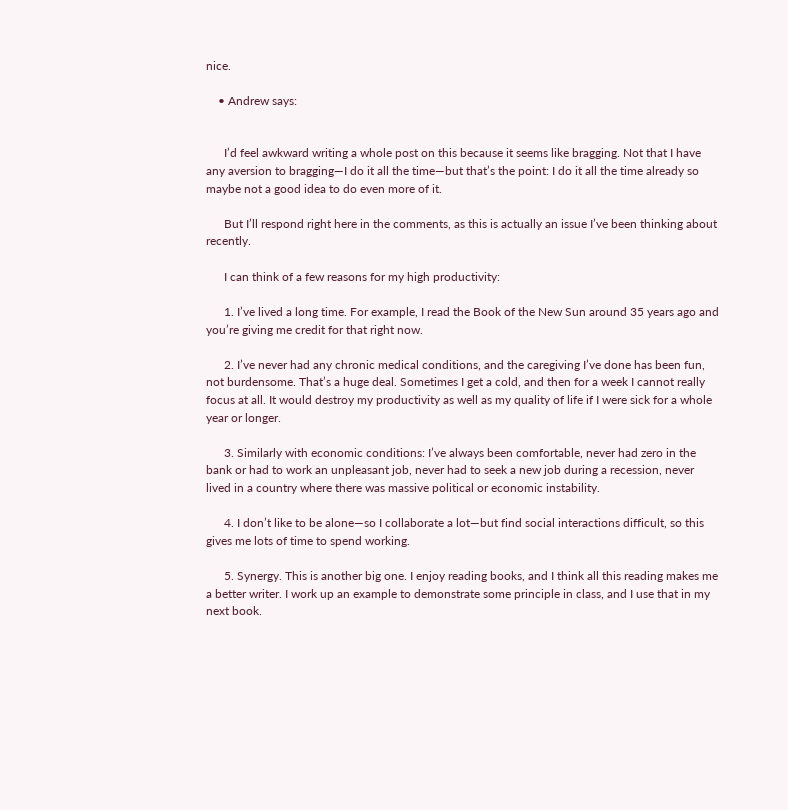nice.

    • Andrew says:


      I’d feel awkward writing a whole post on this because it seems like bragging. Not that I have any aversion to bragging—I do it all the time—but that’s the point: I do it all the time already so maybe not a good idea to do even more of it.

      But I’ll respond right here in the comments, as this is actually an issue I’ve been thinking about recently.

      I can think of a few reasons for my high productivity:

      1. I’ve lived a long time. For example, I read the Book of the New Sun around 35 years ago and you’re giving me credit for that right now.

      2. I’ve never had any chronic medical conditions, and the caregiving I’ve done has been fun, not burdensome. That’s a huge deal. Sometimes I get a cold, and then for a week I cannot really focus at all. It would destroy my productivity as well as my quality of life if I were sick for a whole year or longer.

      3. Similarly with economic conditions: I’ve always been comfortable, never had zero in the bank or had to work an unpleasant job, never had to seek a new job during a recession, never lived in a country where there was massive political or economic instability.

      4. I don’t like to be alone—so I collaborate a lot—but find social interactions difficult, so this gives me lots of time to spend working.

      5. Synergy. This is another big one. I enjoy reading books, and I think all this reading makes me a better writer. I work up an example to demonstrate some principle in class, and I use that in my next book.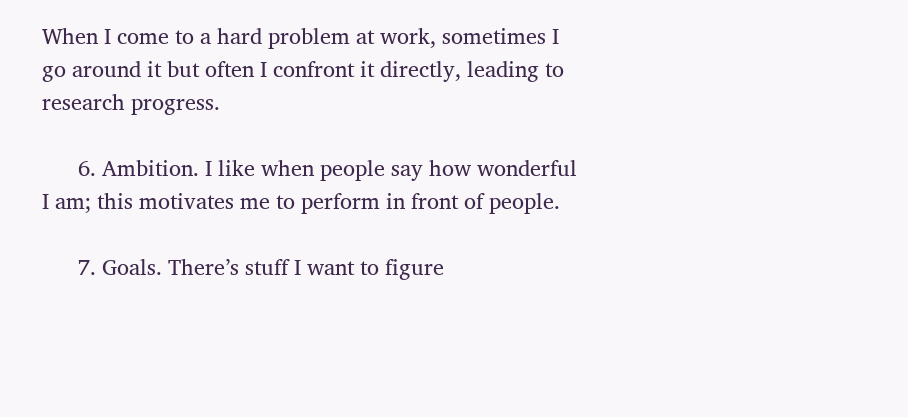When I come to a hard problem at work, sometimes I go around it but often I confront it directly, leading to research progress.

      6. Ambition. I like when people say how wonderful I am; this motivates me to perform in front of people.

      7. Goals. There’s stuff I want to figure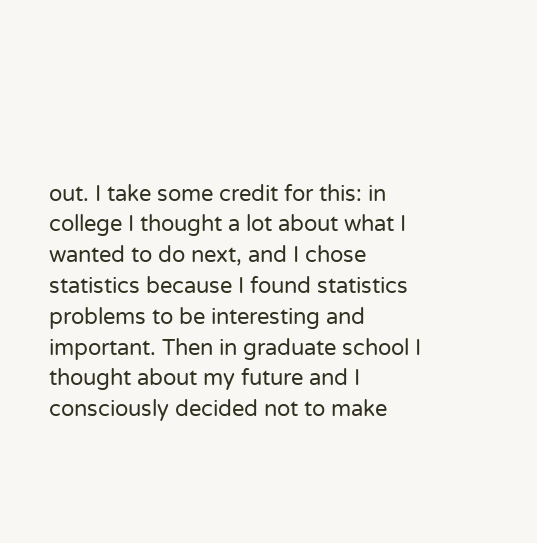out. I take some credit for this: in college I thought a lot about what I wanted to do next, and I chose statistics because I found statistics problems to be interesting and important. Then in graduate school I thought about my future and I consciously decided not to make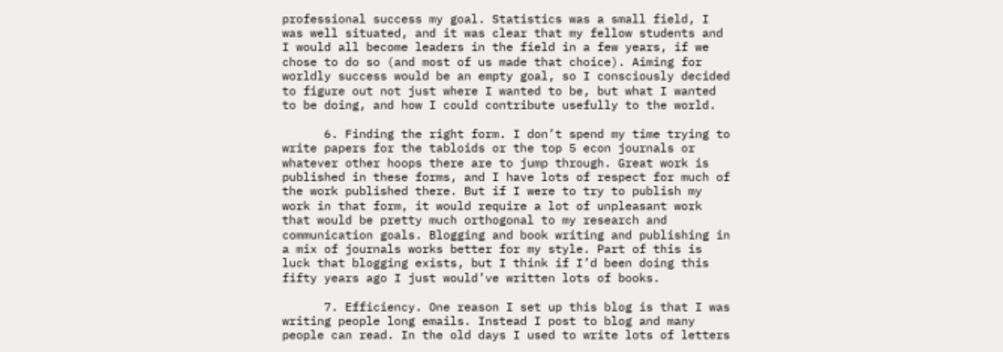professional success my goal. Statistics was a small field, I was well situated, and it was clear that my fellow students and I would all become leaders in the field in a few years, if we chose to do so (and most of us made that choice). Aiming for worldly success would be an empty goal, so I consciously decided to figure out not just where I wanted to be, but what I wanted to be doing, and how I could contribute usefully to the world.

      6. Finding the right form. I don’t spend my time trying to write papers for the tabloids or the top 5 econ journals or whatever other hoops there are to jump through. Great work is published in these forms, and I have lots of respect for much of the work published there. But if I were to try to publish my work in that form, it would require a lot of unpleasant work that would be pretty much orthogonal to my research and communication goals. Blogging and book writing and publishing in a mix of journals works better for my style. Part of this is luck that blogging exists, but I think if I’d been doing this fifty years ago I just would’ve written lots of books.

      7. Efficiency. One reason I set up this blog is that I was writing people long emails. Instead I post to blog and many people can read. In the old days I used to write lots of letters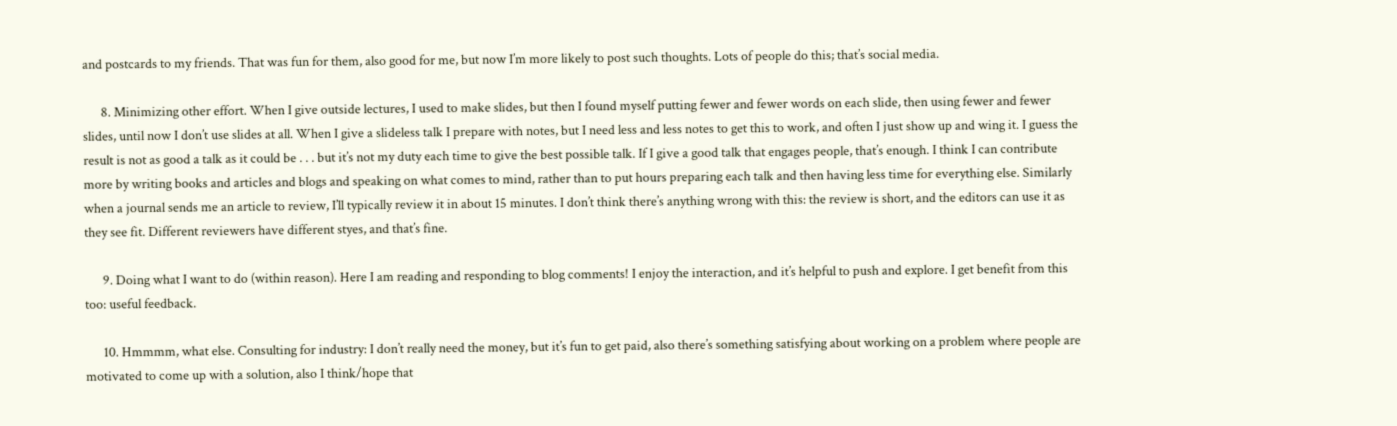and postcards to my friends. That was fun for them, also good for me, but now I’m more likely to post such thoughts. Lots of people do this; that’s social media.

      8. Minimizing other effort. When I give outside lectures, I used to make slides, but then I found myself putting fewer and fewer words on each slide, then using fewer and fewer slides, until now I don’t use slides at all. When I give a slideless talk I prepare with notes, but I need less and less notes to get this to work, and often I just show up and wing it. I guess the result is not as good a talk as it could be . . . but it’s not my duty each time to give the best possible talk. If I give a good talk that engages people, that’s enough. I think I can contribute more by writing books and articles and blogs and speaking on what comes to mind, rather than to put hours preparing each talk and then having less time for everything else. Similarly when a journal sends me an article to review, I’ll typically review it in about 15 minutes. I don’t think there’s anything wrong with this: the review is short, and the editors can use it as they see fit. Different reviewers have different styes, and that’s fine.

      9. Doing what I want to do (within reason). Here I am reading and responding to blog comments! I enjoy the interaction, and it’s helpful to push and explore. I get benefit from this too: useful feedback.

      10. Hmmmm, what else. Consulting for industry: I don’t really need the money, but it’s fun to get paid, also there’s something satisfying about working on a problem where people are motivated to come up with a solution, also I think/hope that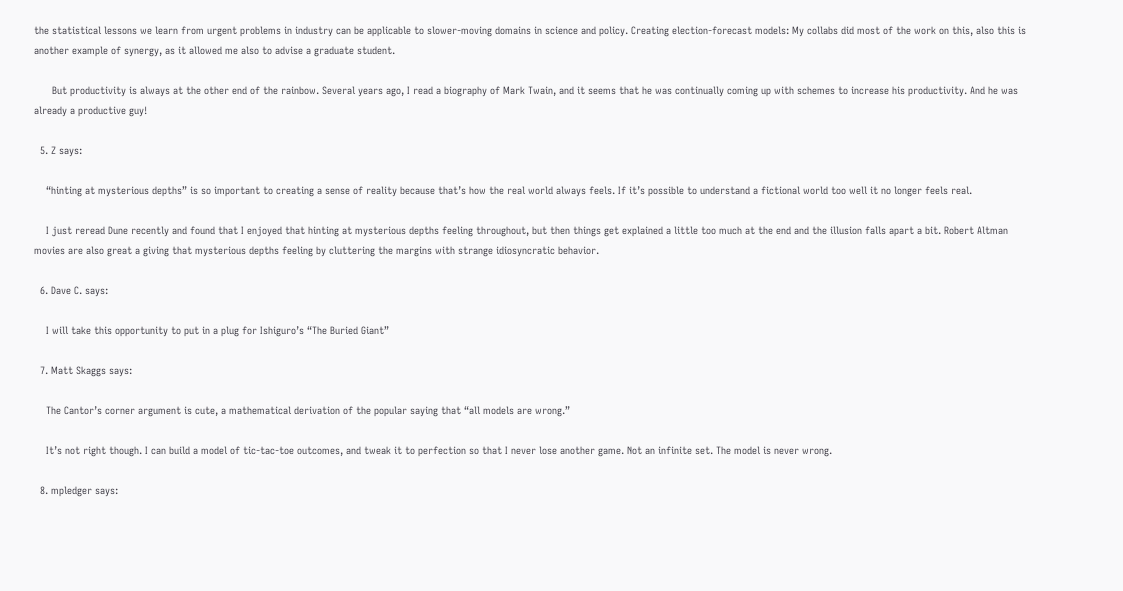the statistical lessons we learn from urgent problems in industry can be applicable to slower-moving domains in science and policy. Creating election-forecast models: My collabs did most of the work on this, also this is another example of synergy, as it allowed me also to advise a graduate student.

      But productivity is always at the other end of the rainbow. Several years ago, I read a biography of Mark Twain, and it seems that he was continually coming up with schemes to increase his productivity. And he was already a productive guy!

  5. Z says:

    “hinting at mysterious depths” is so important to creating a sense of reality because that’s how the real world always feels. If it’s possible to understand a fictional world too well it no longer feels real.

    I just reread Dune recently and found that I enjoyed that hinting at mysterious depths feeling throughout, but then things get explained a little too much at the end and the illusion falls apart a bit. Robert Altman movies are also great a giving that mysterious depths feeling by cluttering the margins with strange idiosyncratic behavior.

  6. Dave C. says:

    I will take this opportunity to put in a plug for Ishiguro’s “The Buried Giant”

  7. Matt Skaggs says:

    The Cantor’s corner argument is cute, a mathematical derivation of the popular saying that “all models are wrong.”

    It’s not right though. I can build a model of tic-tac-toe outcomes, and tweak it to perfection so that I never lose another game. Not an infinite set. The model is never wrong.

  8. mpledger says: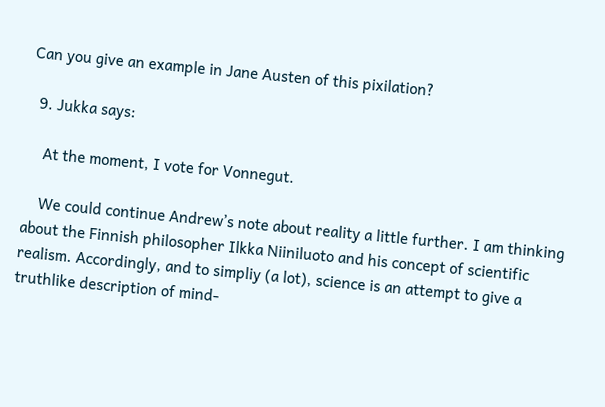Can you give an example in Jane Austen of this pixilation?

  9. Jukka says:

    At the moment, I vote for Vonnegut.

    We could continue Andrew’s note about reality a little further. I am thinking about the Finnish philosopher Ilkka Niiniluoto and his concept of scientific realism. Accordingly, and to simpliy (a lot), science is an attempt to give a truthlike description of mind-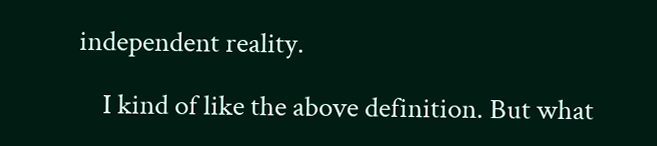independent reality.

    I kind of like the above definition. But what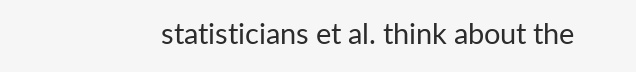statisticians et al. think about the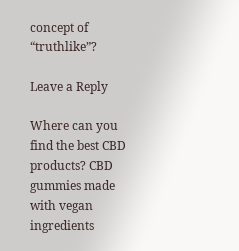concept of “truthlike”?

Leave a Reply

Where can you find the best CBD products? CBD gummies made with vegan ingredients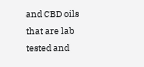and CBD oils that are lab tested and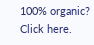100% organic? Click here.